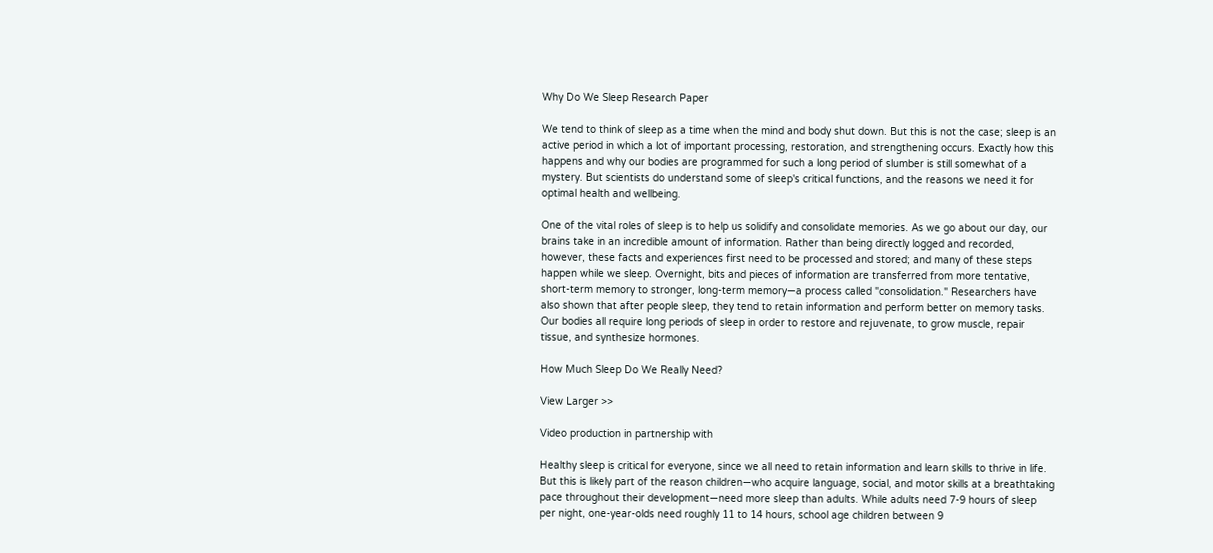Why Do We Sleep Research Paper

We tend to think of sleep as a time when the mind and body shut down. But this is not the case; sleep is an active period in which a lot of important processing, restoration, and strengthening occurs. Exactly how this happens and why our bodies are programmed for such a long period of slumber is still somewhat of a mystery. But scientists do understand some of sleep's critical functions, and the reasons we need it for optimal health and wellbeing.

One of the vital roles of sleep is to help us solidify and consolidate memories. As we go about our day, our brains take in an incredible amount of information. Rather than being directly logged and recorded, however, these facts and experiences first need to be processed and stored; and many of these steps happen while we sleep. Overnight, bits and pieces of information are transferred from more tentative, short-term memory to stronger, long-term memory—a process called "consolidation." Researchers have also shown that after people sleep, they tend to retain information and perform better on memory tasks. Our bodies all require long periods of sleep in order to restore and rejuvenate, to grow muscle, repair tissue, and synthesize hormones.

How Much Sleep Do We Really Need?

View Larger >>

Video production in partnership with

Healthy sleep is critical for everyone, since we all need to retain information and learn skills to thrive in life. But this is likely part of the reason children—who acquire language, social, and motor skills at a breathtaking pace throughout their development—need more sleep than adults. While adults need 7-9 hours of sleep per night, one-year-olds need roughly 11 to 14 hours, school age children between 9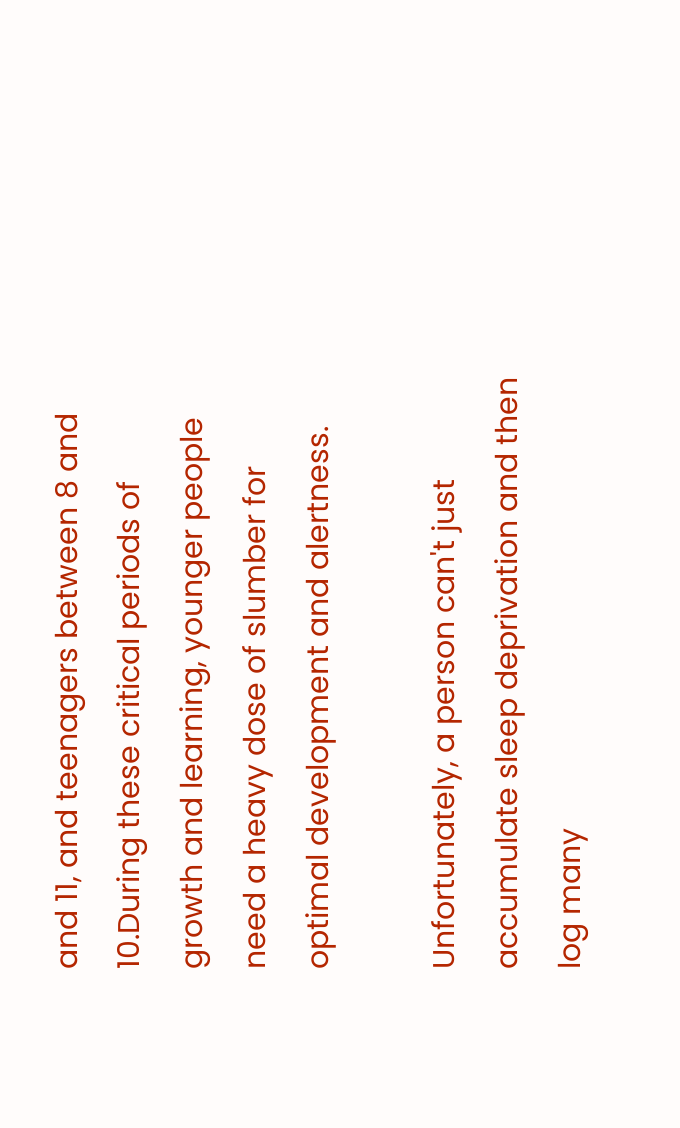and 11, and teenagers between 8 and 10.During these critical periods of growth and learning, younger people need a heavy dose of slumber for optimal development and alertness.

Unfortunately, a person can't just accumulate sleep deprivation and then log many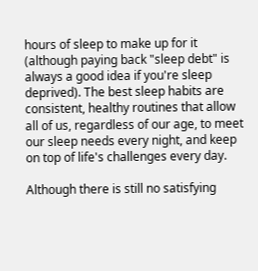hours of sleep to make up for it (although paying back "sleep debt" is always a good idea if you're sleep deprived). The best sleep habits are consistent, healthy routines that allow all of us, regardless of our age, to meet our sleep needs every night, and keep on top of life's challenges every day.

Although there is still no satisfying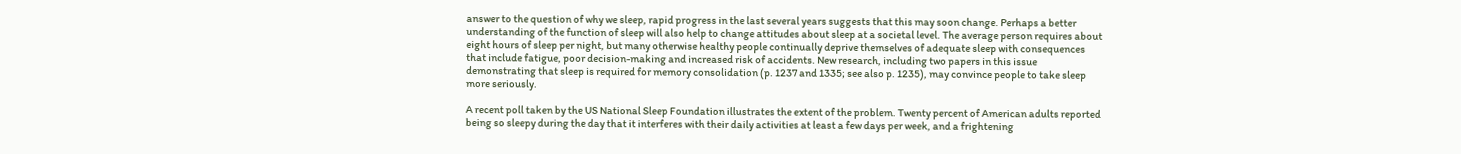answer to the question of why we sleep, rapid progress in the last several years suggests that this may soon change. Perhaps a better understanding of the function of sleep will also help to change attitudes about sleep at a societal level. The average person requires about eight hours of sleep per night, but many otherwise healthy people continually deprive themselves of adequate sleep with consequences that include fatigue, poor decision-making and increased risk of accidents. New research, including two papers in this issue demonstrating that sleep is required for memory consolidation (p. 1237 and 1335; see also p. 1235), may convince people to take sleep more seriously.

A recent poll taken by the US National Sleep Foundation illustrates the extent of the problem. Twenty percent of American adults reported being so sleepy during the day that it interferes with their daily activities at least a few days per week, and a frightening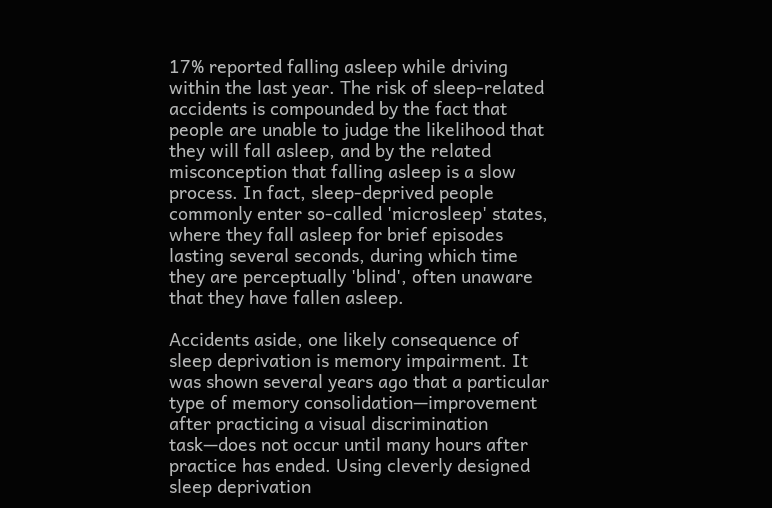17% reported falling asleep while driving within the last year. The risk of sleep-related accidents is compounded by the fact that people are unable to judge the likelihood that they will fall asleep, and by the related misconception that falling asleep is a slow process. In fact, sleep-deprived people commonly enter so-called 'microsleep' states, where they fall asleep for brief episodes lasting several seconds, during which time they are perceptually 'blind', often unaware that they have fallen asleep.

Accidents aside, one likely consequence of sleep deprivation is memory impairment. It was shown several years ago that a particular type of memory consolidation—improvement after practicing a visual discrimination task—does not occur until many hours after practice has ended. Using cleverly designed sleep deprivation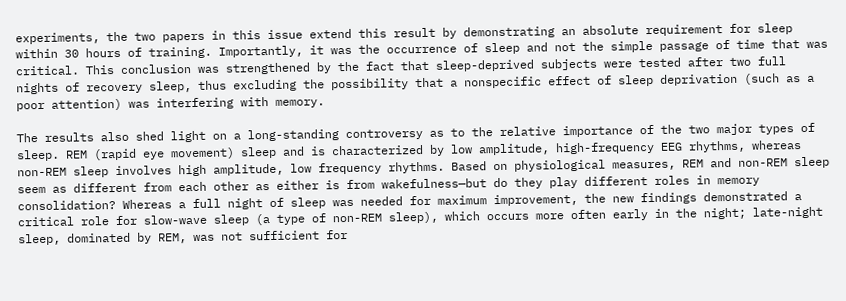experiments, the two papers in this issue extend this result by demonstrating an absolute requirement for sleep within 30 hours of training. Importantly, it was the occurrence of sleep and not the simple passage of time that was critical. This conclusion was strengthened by the fact that sleep-deprived subjects were tested after two full nights of recovery sleep, thus excluding the possibility that a nonspecific effect of sleep deprivation (such as a poor attention) was interfering with memory.

The results also shed light on a long-standing controversy as to the relative importance of the two major types of sleep. REM (rapid eye movement) sleep and is characterized by low amplitude, high-frequency EEG rhythms, whereas non-REM sleep involves high amplitude, low frequency rhythms. Based on physiological measures, REM and non-REM sleep seem as different from each other as either is from wakefulness—but do they play different roles in memory consolidation? Whereas a full night of sleep was needed for maximum improvement, the new findings demonstrated a critical role for slow-wave sleep (a type of non-REM sleep), which occurs more often early in the night; late-night sleep, dominated by REM, was not sufficient for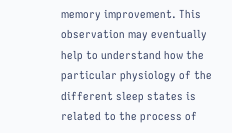memory improvement. This observation may eventually help to understand how the particular physiology of the different sleep states is related to the process of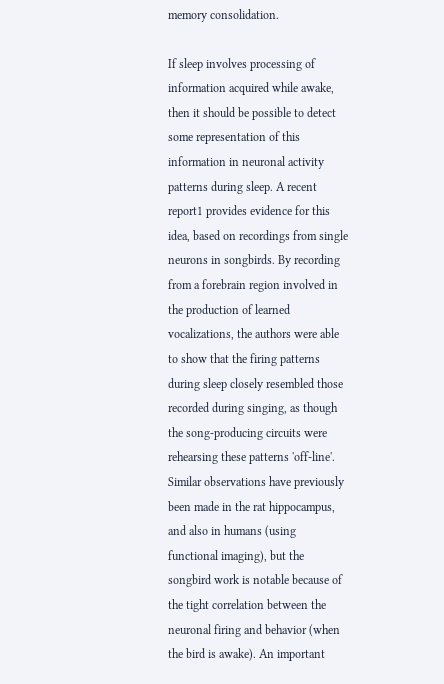memory consolidation.

If sleep involves processing of information acquired while awake, then it should be possible to detect some representation of this information in neuronal activity patterns during sleep. A recent report1 provides evidence for this idea, based on recordings from single neurons in songbirds. By recording from a forebrain region involved in the production of learned vocalizations, the authors were able to show that the firing patterns during sleep closely resembled those recorded during singing, as though the song-producing circuits were rehearsing these patterns 'off-line'. Similar observations have previously been made in the rat hippocampus, and also in humans (using functional imaging), but the songbird work is notable because of the tight correlation between the neuronal firing and behavior (when the bird is awake). An important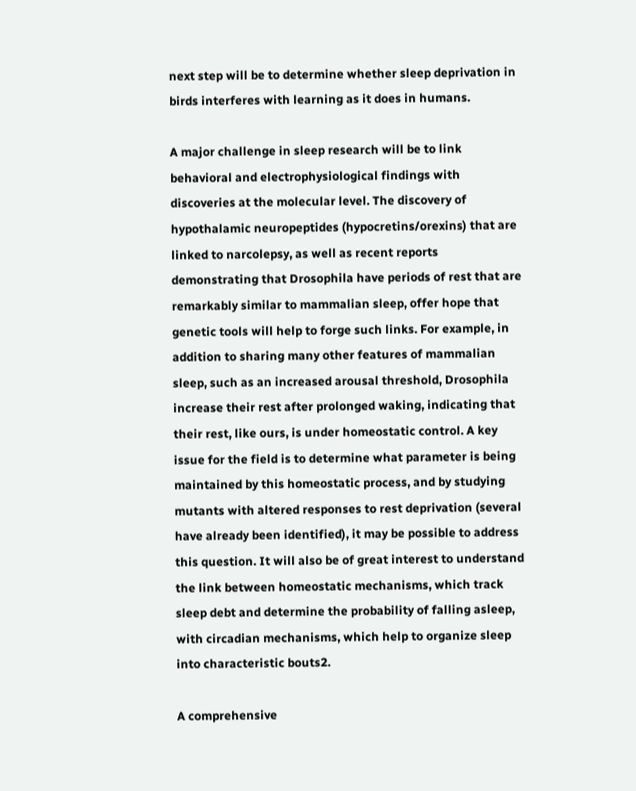next step will be to determine whether sleep deprivation in birds interferes with learning as it does in humans.

A major challenge in sleep research will be to link behavioral and electrophysiological findings with discoveries at the molecular level. The discovery of hypothalamic neuropeptides (hypocretins/orexins) that are linked to narcolepsy, as well as recent reports demonstrating that Drosophila have periods of rest that are remarkably similar to mammalian sleep, offer hope that genetic tools will help to forge such links. For example, in addition to sharing many other features of mammalian sleep, such as an increased arousal threshold, Drosophila increase their rest after prolonged waking, indicating that their rest, like ours, is under homeostatic control. A key issue for the field is to determine what parameter is being maintained by this homeostatic process, and by studying mutants with altered responses to rest deprivation (several have already been identified), it may be possible to address this question. It will also be of great interest to understand the link between homeostatic mechanisms, which track sleep debt and determine the probability of falling asleep, with circadian mechanisms, which help to organize sleep into characteristic bouts2.

A comprehensive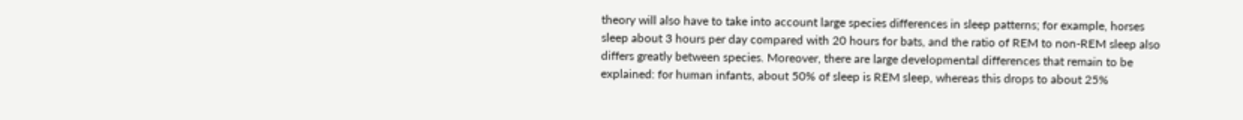theory will also have to take into account large species differences in sleep patterns; for example, horses sleep about 3 hours per day compared with 20 hours for bats, and the ratio of REM to non-REM sleep also differs greatly between species. Moreover, there are large developmental differences that remain to be explained: for human infants, about 50% of sleep is REM sleep, whereas this drops to about 25%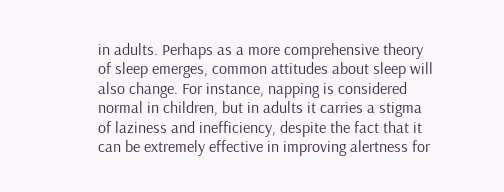in adults. Perhaps as a more comprehensive theory of sleep emerges, common attitudes about sleep will also change. For instance, napping is considered normal in children, but in adults it carries a stigma of laziness and inefficiency, despite the fact that it can be extremely effective in improving alertness for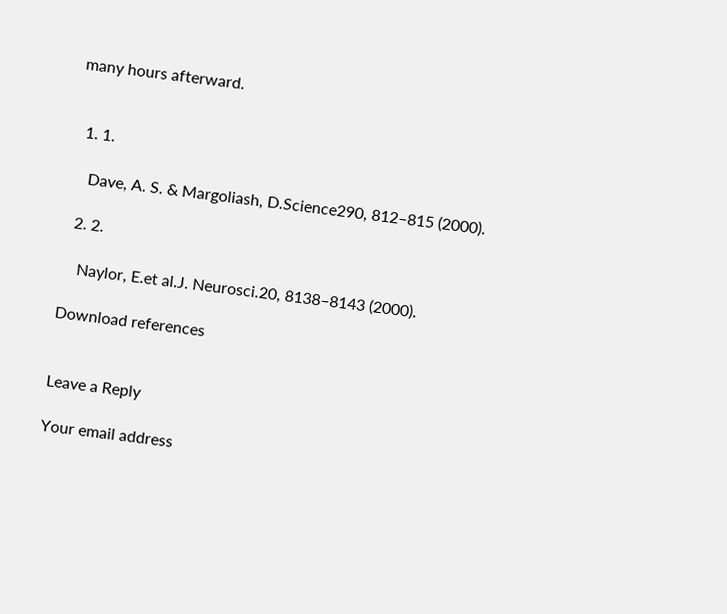many hours afterward.


  1. 1.

    Dave, A. S. & Margoliash, D.Science290, 812–815 (2000).

  2. 2.

    Naylor, E.et al.J. Neurosci.20, 8138–8143 (2000).

Download references


Leave a Reply

Your email address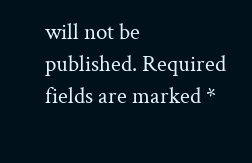will not be published. Required fields are marked *